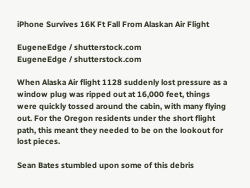iPhone Survives 16K Ft Fall From Alaskan Air Flight

EugeneEdge / shutterstock.com
EugeneEdge / shutterstock.com

When Alaska Air flight 1128 suddenly lost pressure as a window plug was ripped out at 16,000 feet, things were quickly tossed around the cabin, with many flying out. For the Oregon residents under the short flight path, this meant they needed to be on the lookout for lost pieces.

Sean Bates stumbled upon some of this debris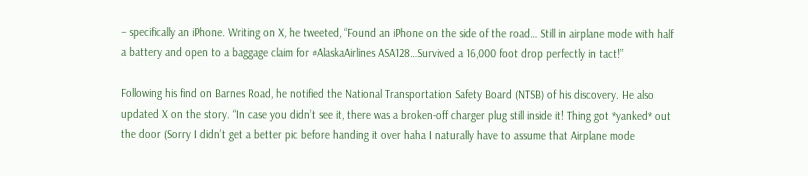– specifically an iPhone. Writing on X, he tweeted, “Found an iPhone on the side of the road… Still in airplane mode with half a battery and open to a baggage claim for #AlaskaAirlines ASA128…Survived a 16,000 foot drop perfectly in tact!”

Following his find on Barnes Road, he notified the National Transportation Safety Board (NTSB) of his discovery. He also updated X on the story. “In case you didn’t see it, there was a broken-off charger plug still inside it! Thing got *yanked* out the door (Sorry I didn’t get a better pic before handing it over haha I naturally have to assume that Airplane mode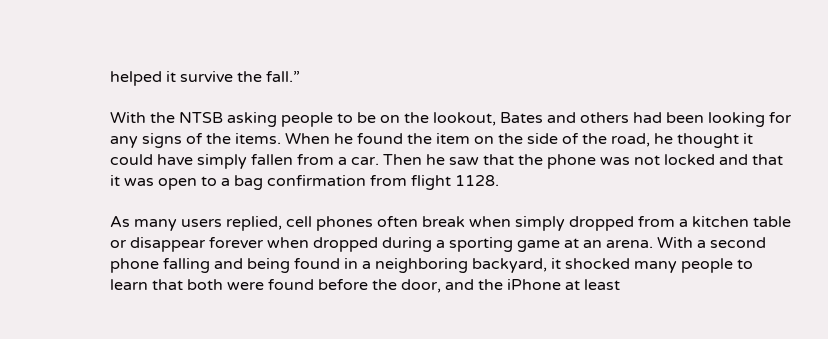helped it survive the fall.”

With the NTSB asking people to be on the lookout, Bates and others had been looking for any signs of the items. When he found the item on the side of the road, he thought it could have simply fallen from a car. Then he saw that the phone was not locked and that it was open to a bag confirmation from flight 1128.

As many users replied, cell phones often break when simply dropped from a kitchen table or disappear forever when dropped during a sporting game at an arena. With a second phone falling and being found in a neighboring backyard, it shocked many people to learn that both were found before the door, and the iPhone at least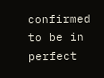confirmed to be in perfect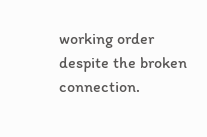working order despite the broken connection.